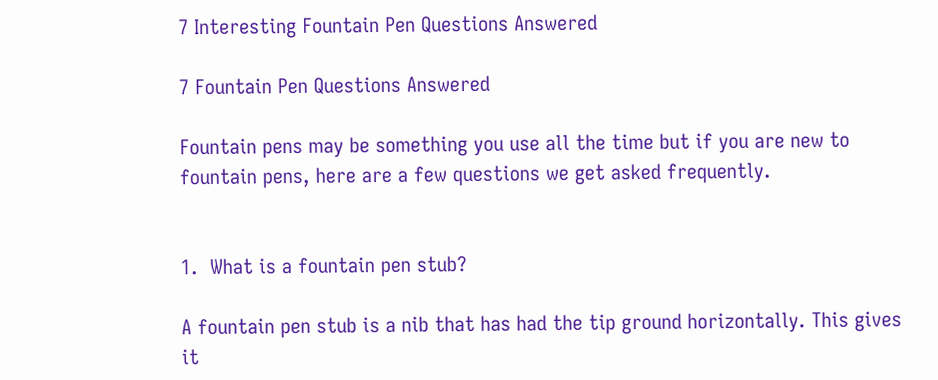7 Interesting Fountain Pen Questions Answered

7 Fountain Pen Questions Answered

Fountain pens may be something you use all the time but if you are new to fountain pens, here are a few questions we get asked frequently.


1.  What is a fountain pen stub?

A fountain pen stub is a nib that has had the tip ground horizontally. This gives it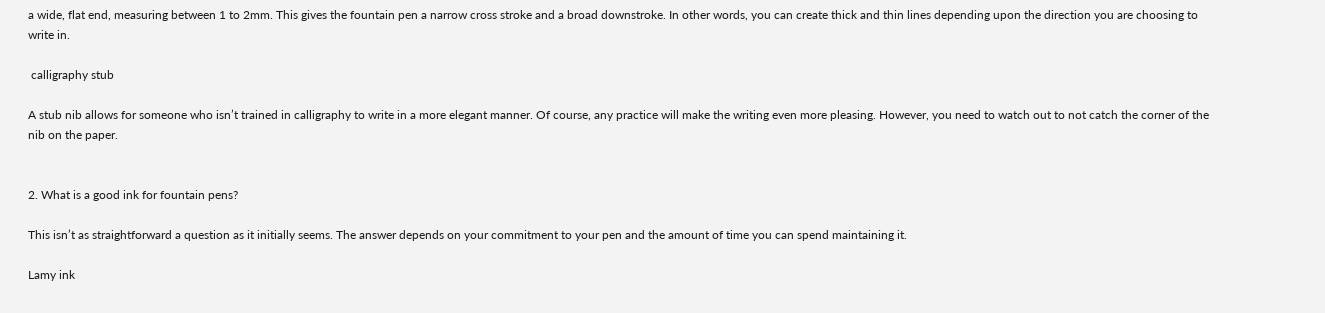a wide, flat end, measuring between 1 to 2mm. This gives the fountain pen a narrow cross stroke and a broad downstroke. In other words, you can create thick and thin lines depending upon the direction you are choosing to write in.

 calligraphy stub

A stub nib allows for someone who isn’t trained in calligraphy to write in a more elegant manner. Of course, any practice will make the writing even more pleasing. However, you need to watch out to not catch the corner of the nib on the paper.


2. What is a good ink for fountain pens?

This isn’t as straightforward a question as it initially seems. The answer depends on your commitment to your pen and the amount of time you can spend maintaining it.

Lamy ink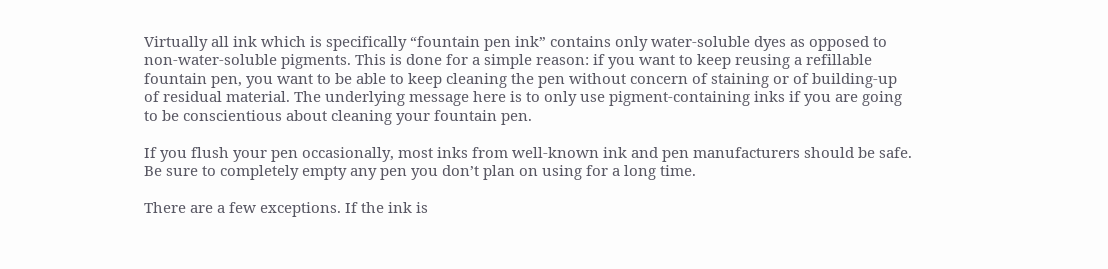Virtually all ink which is specifically “fountain pen ink” contains only water-soluble dyes as opposed to non-water-soluble pigments. This is done for a simple reason: if you want to keep reusing a refillable fountain pen, you want to be able to keep cleaning the pen without concern of staining or of building-up of residual material. The underlying message here is to only use pigment-containing inks if you are going to be conscientious about cleaning your fountain pen.

If you flush your pen occasionally, most inks from well-known ink and pen manufacturers should be safe. Be sure to completely empty any pen you don’t plan on using for a long time.

There are a few exceptions. If the ink is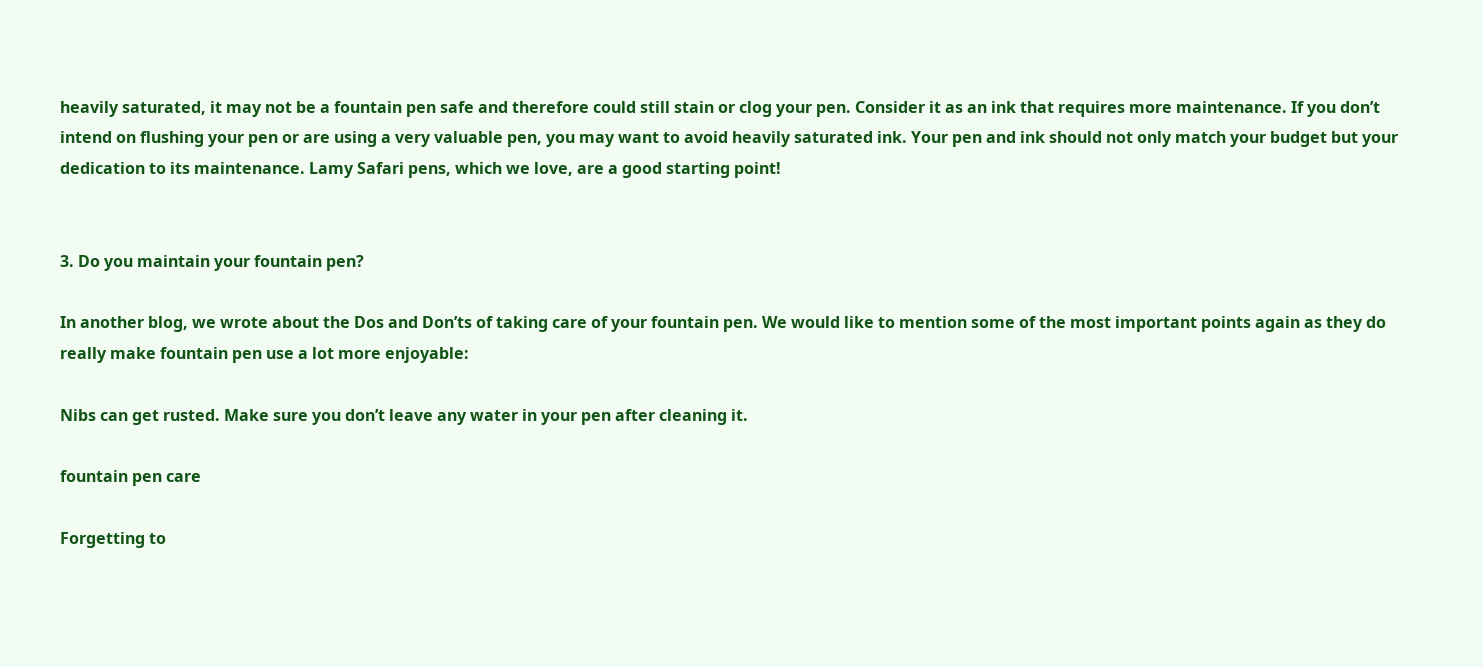heavily saturated, it may not be a fountain pen safe and therefore could still stain or clog your pen. Consider it as an ink that requires more maintenance. If you don’t intend on flushing your pen or are using a very valuable pen, you may want to avoid heavily saturated ink. Your pen and ink should not only match your budget but your dedication to its maintenance. Lamy Safari pens, which we love, are a good starting point!


3. Do you maintain your fountain pen?

In another blog, we wrote about the Dos and Don’ts of taking care of your fountain pen. We would like to mention some of the most important points again as they do really make fountain pen use a lot more enjoyable:

Nibs can get rusted. Make sure you don’t leave any water in your pen after cleaning it.

fountain pen care

Forgetting to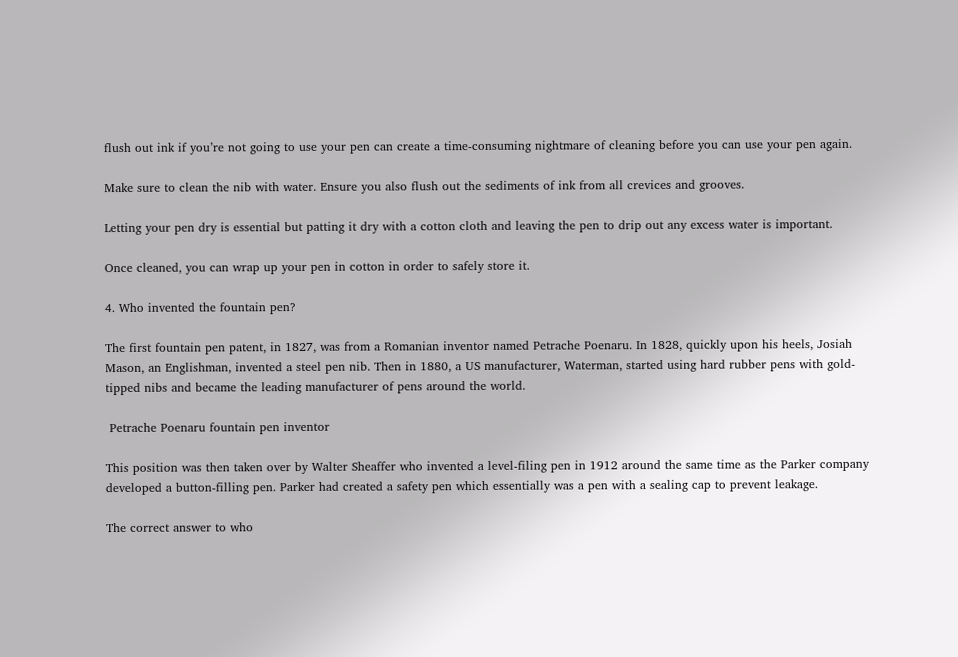flush out ink if you’re not going to use your pen can create a time-consuming nightmare of cleaning before you can use your pen again.

Make sure to clean the nib with water. Ensure you also flush out the sediments of ink from all crevices and grooves.

Letting your pen dry is essential but patting it dry with a cotton cloth and leaving the pen to drip out any excess water is important.

Once cleaned, you can wrap up your pen in cotton in order to safely store it.

4. Who invented the fountain pen?

The first fountain pen patent, in 1827, was from a Romanian inventor named Petrache Poenaru. In 1828, quickly upon his heels, Josiah Mason, an Englishman, invented a steel pen nib. Then in 1880, a US manufacturer, Waterman, started using hard rubber pens with gold-tipped nibs and became the leading manufacturer of pens around the world.

 Petrache Poenaru fountain pen inventor

This position was then taken over by Walter Sheaffer who invented a level-filing pen in 1912 around the same time as the Parker company developed a button-filling pen. Parker had created a safety pen which essentially was a pen with a sealing cap to prevent leakage.

The correct answer to who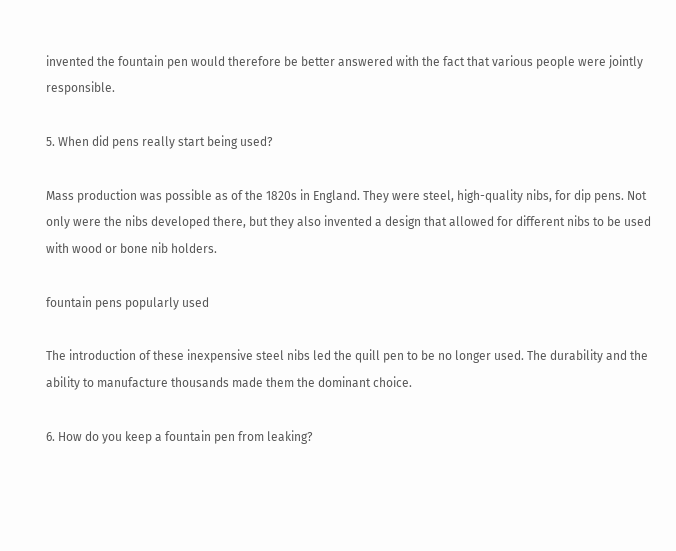invented the fountain pen would therefore be better answered with the fact that various people were jointly responsible.

5. When did pens really start being used?

Mass production was possible as of the 1820s in England. They were steel, high-quality nibs, for dip pens. Not only were the nibs developed there, but they also invented a design that allowed for different nibs to be used with wood or bone nib holders.

fountain pens popularly used

The introduction of these inexpensive steel nibs led the quill pen to be no longer used. The durability and the ability to manufacture thousands made them the dominant choice.

6. How do you keep a fountain pen from leaking?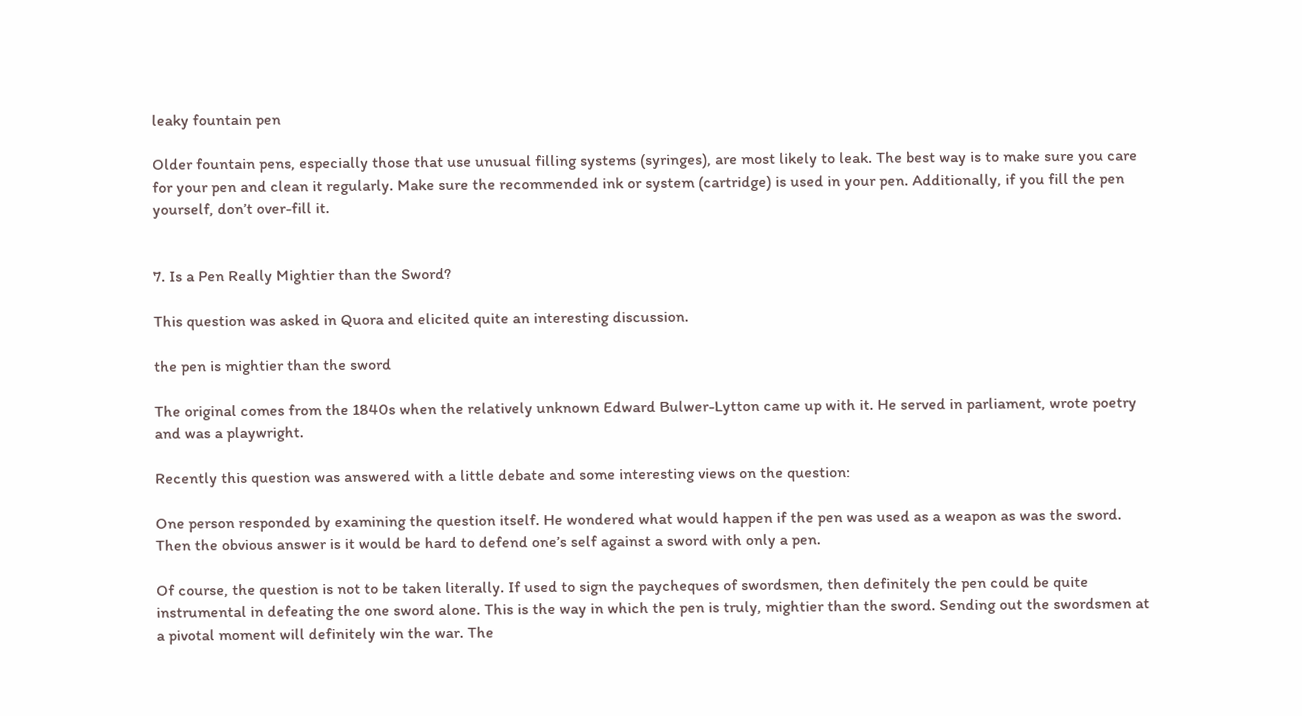leaky fountain pen

Older fountain pens, especially those that use unusual filling systems (syringes), are most likely to leak. The best way is to make sure you care for your pen and clean it regularly. Make sure the recommended ink or system (cartridge) is used in your pen. Additionally, if you fill the pen yourself, don’t over-fill it.


7. Is a Pen Really Mightier than the Sword?

This question was asked in Quora and elicited quite an interesting discussion.

the pen is mightier than the sword

The original comes from the 1840s when the relatively unknown Edward Bulwer-Lytton came up with it. He served in parliament, wrote poetry and was a playwright.

Recently this question was answered with a little debate and some interesting views on the question:

One person responded by examining the question itself. He wondered what would happen if the pen was used as a weapon as was the sword. Then the obvious answer is it would be hard to defend one’s self against a sword with only a pen.

Of course, the question is not to be taken literally. If used to sign the paycheques of swordsmen, then definitely the pen could be quite instrumental in defeating the one sword alone. This is the way in which the pen is truly, mightier than the sword. Sending out the swordsmen at a pivotal moment will definitely win the war. The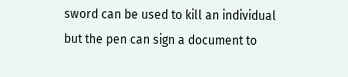sword can be used to kill an individual but the pen can sign a document to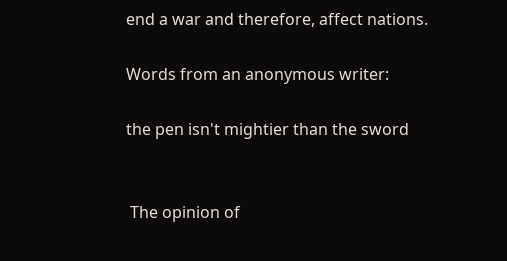end a war and therefore, affect nations.

Words from an anonymous writer:

the pen isn't mightier than the sword


 The opinion of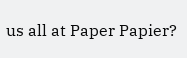us all at Paper Papier?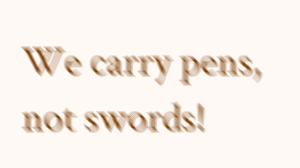We carry pens, not swords!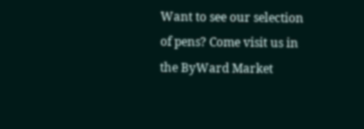Want to see our selection of pens? Come visit us in the ByWard Market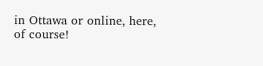in Ottawa or online, here, of course!